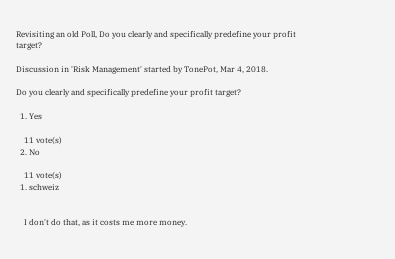Revisiting an old Poll, Do you clearly and specifically predefine your profit target?

Discussion in 'Risk Management' started by TonePot, Mar 4, 2018.

Do you clearly and specifically predefine your profit target?

  1. Yes

    11 vote(s)
  2. No

    11 vote(s)
  1. schweiz


    I don't do that, as it costs me more money.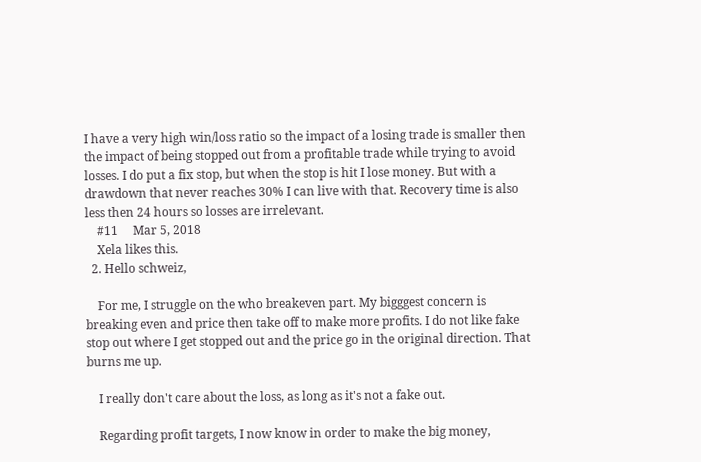I have a very high win/loss ratio so the impact of a losing trade is smaller then the impact of being stopped out from a profitable trade while trying to avoid losses. I do put a fix stop, but when the stop is hit I lose money. But with a drawdown that never reaches 30% I can live with that. Recovery time is also less then 24 hours so losses are irrelevant.
    #11     Mar 5, 2018
    Xela likes this.
  2. Hello schweiz,

    For me, I struggle on the who breakeven part. My bigggest concern is breaking even and price then take off to make more profits. I do not like fake stop out where I get stopped out and the price go in the original direction. That burns me up.

    I really don't care about the loss, as long as it's not a fake out.

    Regarding profit targets, I now know in order to make the big money,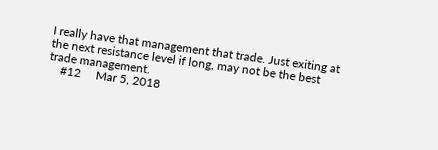I really have that management that trade. Just exiting at the next resistance level if long, may not be the best trade management.
    #12     Mar 5, 2018